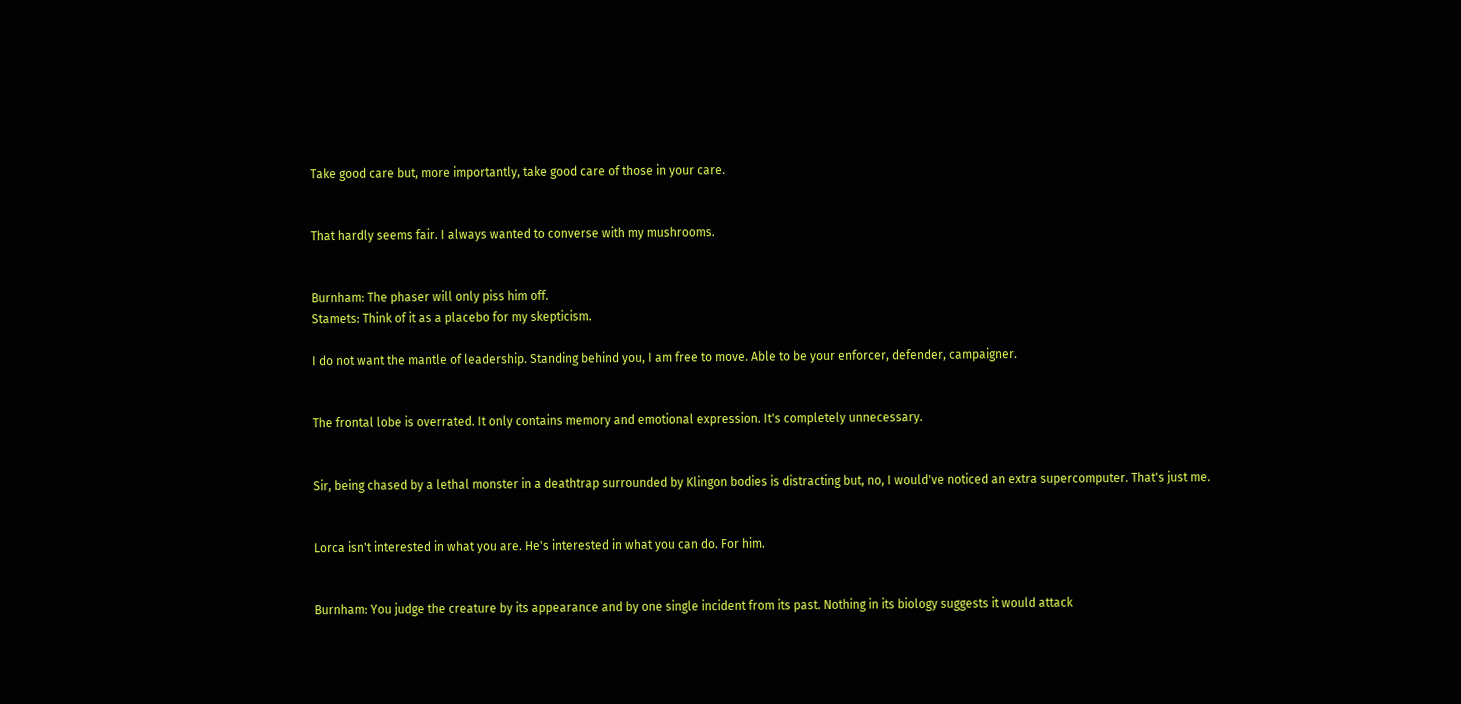Take good care but, more importantly, take good care of those in your care.


That hardly seems fair. I always wanted to converse with my mushrooms.


Burnham: The phaser will only piss him off.
Stamets: Think of it as a placebo for my skepticism.

I do not want the mantle of leadership. Standing behind you, I am free to move. Able to be your enforcer, defender, campaigner.


The frontal lobe is overrated. It only contains memory and emotional expression. It's completely unnecessary.


Sir, being chased by a lethal monster in a deathtrap surrounded by Klingon bodies is distracting but, no, I would've noticed an extra supercomputer. That's just me.


Lorca isn't interested in what you are. He's interested in what you can do. For him.


Burnham: You judge the creature by its appearance and by one single incident from its past. Nothing in its biology suggests it would attack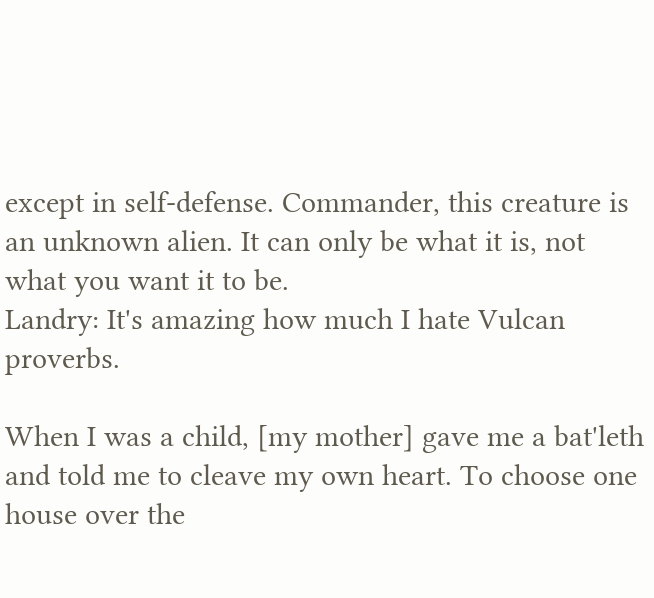except in self-defense. Commander, this creature is an unknown alien. It can only be what it is, not what you want it to be.
Landry: It's amazing how much I hate Vulcan proverbs.

When I was a child, [my mother] gave me a bat'leth and told me to cleave my own heart. To choose one house over the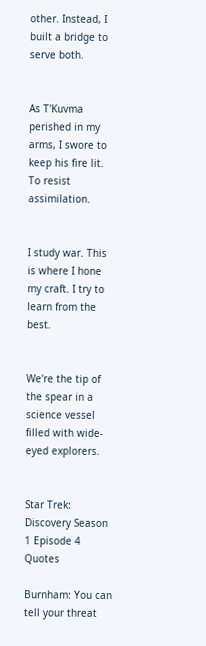other. Instead, I built a bridge to serve both.


As T'Kuvma perished in my arms, I swore to keep his fire lit. To resist assimilation.


I study war. This is where I hone my craft. I try to learn from the best.


We're the tip of the spear in a science vessel filled with wide-eyed explorers.


Star Trek: Discovery Season 1 Episode 4 Quotes

Burnham: You can tell your threat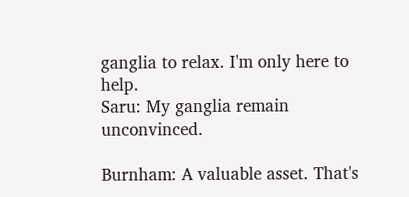ganglia to relax. I'm only here to help.
Saru: My ganglia remain unconvinced.

Burnham: A valuable asset. That's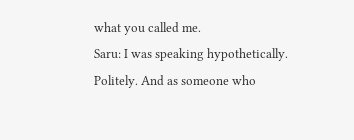what you called me.
Saru: I was speaking hypothetically. Politely. And as someone who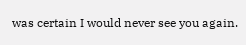was certain I would never see you again.